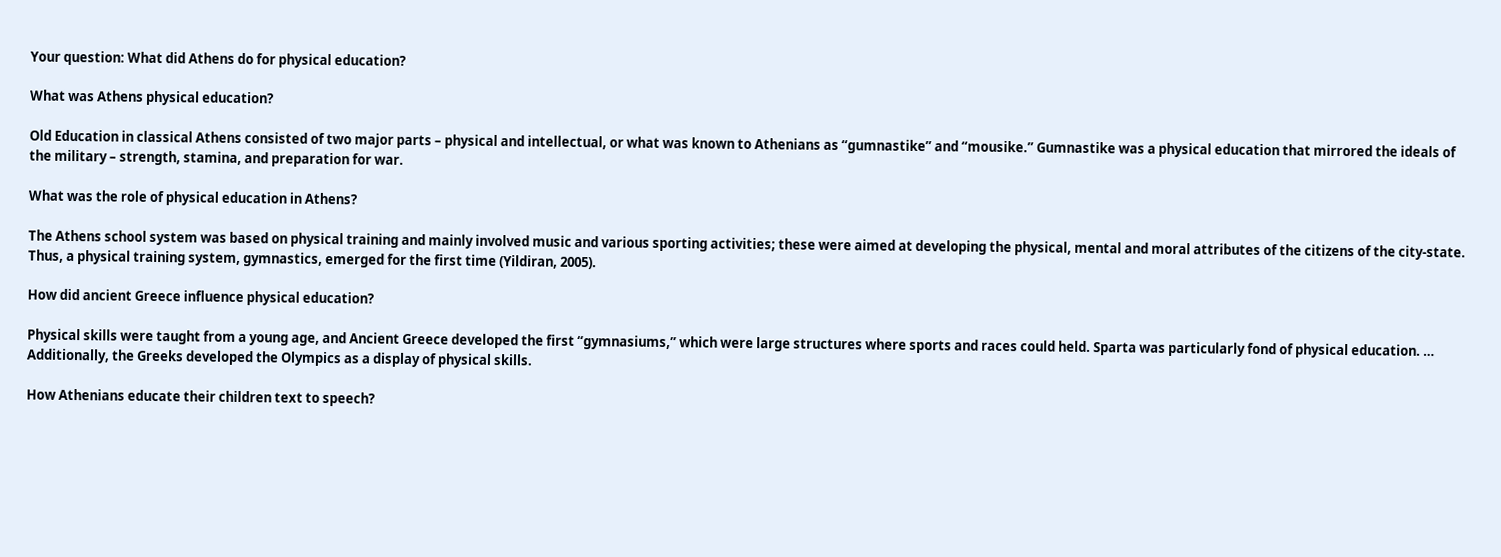Your question: What did Athens do for physical education?

What was Athens physical education?

Old Education in classical Athens consisted of two major parts – physical and intellectual, or what was known to Athenians as “gumnastike” and “mousike.” Gumnastike was a physical education that mirrored the ideals of the military – strength, stamina, and preparation for war.

What was the role of physical education in Athens?

The Athens school system was based on physical training and mainly involved music and various sporting activities; these were aimed at developing the physical, mental and moral attributes of the citizens of the city-state. Thus, a physical training system, gymnastics, emerged for the first time (Yildiran, 2005).

How did ancient Greece influence physical education?

Physical skills were taught from a young age, and Ancient Greece developed the first “gymnasiums,” which were large structures where sports and races could held. Sparta was particularly fond of physical education. … Additionally, the Greeks developed the Olympics as a display of physical skills.

How Athenians educate their children text to speech?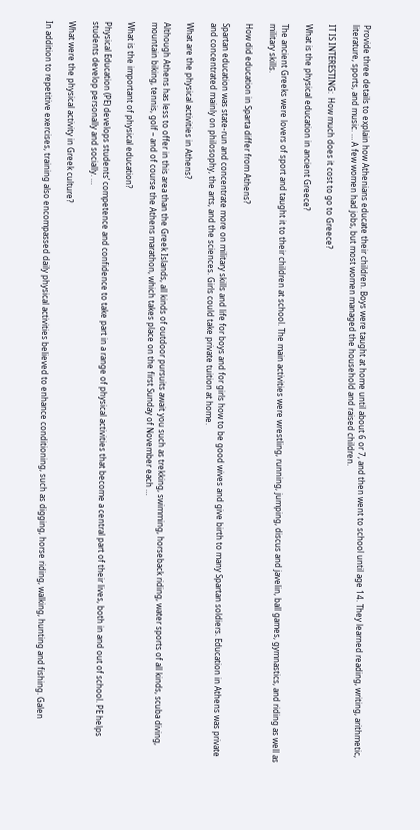Provide three details to explain how Athenians educate their children. Boys were taught at home until about 6 or 7, and then went to school until age 14. They learned reading, writing, arithmetic, literature, sports, and music. … A few women had jobs, but most women managed the household and raised children.

IT IS INTERESTING:  How much does it cost to go to Greece?

What is the physical education in ancient Greece?

The ancient Greeks were lovers of sport and taught it to their children at school. The main activities were wrestling, running, jumping, discus and javelin, ball games, gymnastics, and riding as well as military skills.

How did education in Sparta differ from Athens?

Spartan education was state-run and concentrate more on military skills and life for boys and for girls how to be good wives and give birth to many Spartan soldiers. Education in Athens was private and concentrated mainly on philosophy, the arts, and the sciences. Girls could take private tuition at home.

What are the physical activities in Athens?

Although Athens has less to offer in this area than the Greek Islands, all kinds of outdoor pursuits await you such as trekking, swimming, horseback riding, water sports of all kinds, scuba diving, mountain biking, tennis, golf – and of course the Athens marathon, which takes place on the first Sunday of November each …

What is the important of physical education?

Physical Education (PE) develops students’ competence and confidence to take part in a range of physical activities that become a central part of their lives, both in and out of school. PE helps students develop personally and socially. …

What were the physical activity in Greek culture?

In addition to repetitive exercises, training also encompassed daily physical activities believed to enhance conditioning, such as digging, horse riding, walking, hunting and fishing. Galen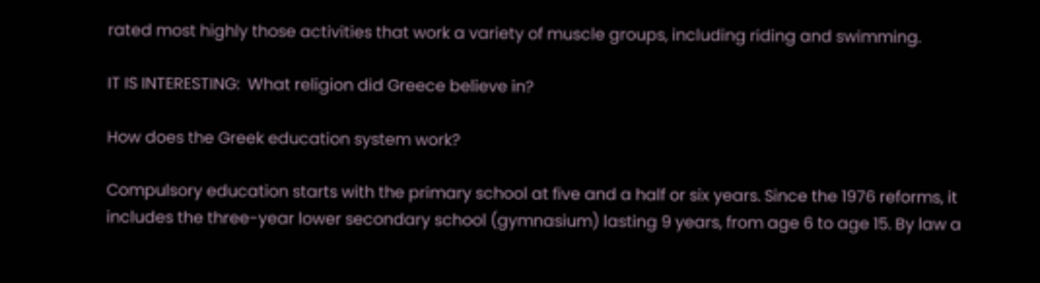rated most highly those activities that work a variety of muscle groups, including riding and swimming.

IT IS INTERESTING:  What religion did Greece believe in?

How does the Greek education system work?

Compulsory education starts with the primary school at five and a half or six years. Since the 1976 reforms, it includes the three-year lower secondary school (gymnasium) lasting 9 years, from age 6 to age 15. By law a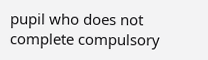pupil who does not complete compulsory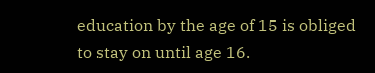education by the age of 15 is obliged to stay on until age 16.